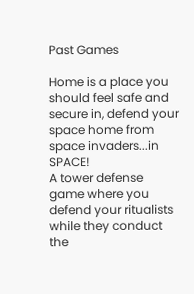Past Games

Home is a place you should feel safe and secure in, defend your space home from space invaders...in SPACE!
A tower defense game where you defend your ritualists while they conduct the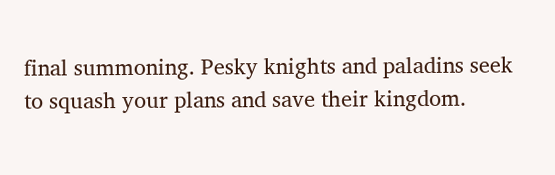final summoning. Pesky knights and paladins seek to squash your plans and save their kingdom.